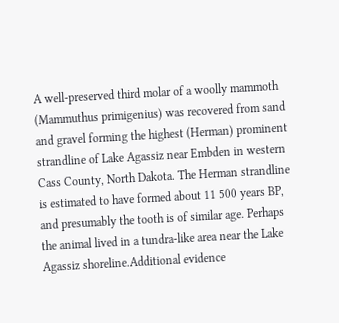A well-preserved third molar of a woolly mammoth (Mammuthus primigenius) was recovered from sand and gravel forming the highest (Herman) prominent strandline of Lake Agassiz near Embden in western Cass County, North Dakota. The Herman strandline is estimated to have formed about 11 500 years BP, and presumably the tooth is of similar age. Perhaps the animal lived in a tundra-like area near the Lake Agassiz shoreline.Additional evidence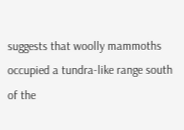suggests that woolly mammoths occupied a tundra-like range south of the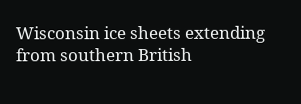Wisconsin ice sheets extending from southern British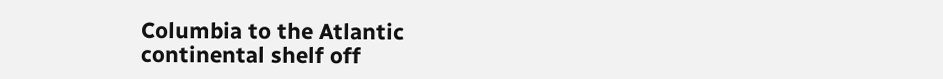Columbia to the Atlantic continental shelf off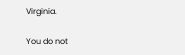Virginia.

You do not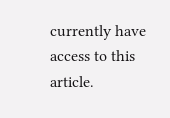currently have access to this article.